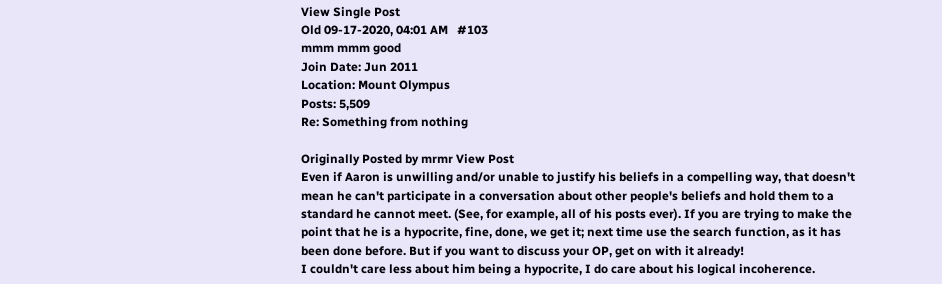View Single Post
Old 09-17-2020, 04:01 AM   #103
mmm mmm good
Join Date: Jun 2011
Location: Mount Olympus
Posts: 5,509
Re: Something from nothing

Originally Posted by mrmr View Post
Even if Aaron is unwilling and/or unable to justify his beliefs in a compelling way, that doesn't mean he can't participate in a conversation about other people's beliefs and hold them to a standard he cannot meet. (See, for example, all of his posts ever). If you are trying to make the point that he is a hypocrite, fine, done, we get it; next time use the search function, as it has been done before. But if you want to discuss your OP, get on with it already!
I couldn't care less about him being a hypocrite, I do care about his logical incoherence.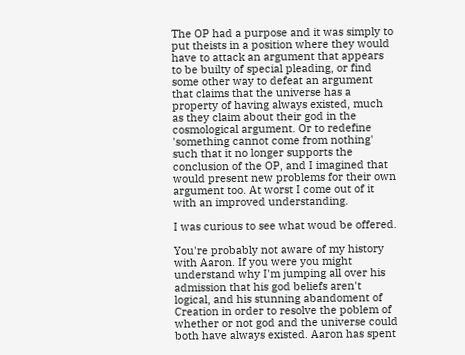The OP had a purpose and it was simply to put theists in a position where they would have to attack an argument that appears to be builty of special pleading, or find some other way to defeat an argument that claims that the universe has a property of having always existed, much as they claim about their god in the cosmological argument. Or to redefine 'something cannot come from nothing' such that it no longer supports the conclusion of the OP, and I imagined that would present new problems for their own argument too. At worst I come out of it with an improved understanding.

I was curious to see what woud be offered.

You're probably not aware of my history with Aaron. If you were you might understand why I'm jumping all over his admission that his god beliefs aren't logical, and his stunning abandoment of Creation in order to resolve the poblem of whether or not god and the universe could both have always existed. Aaron has spent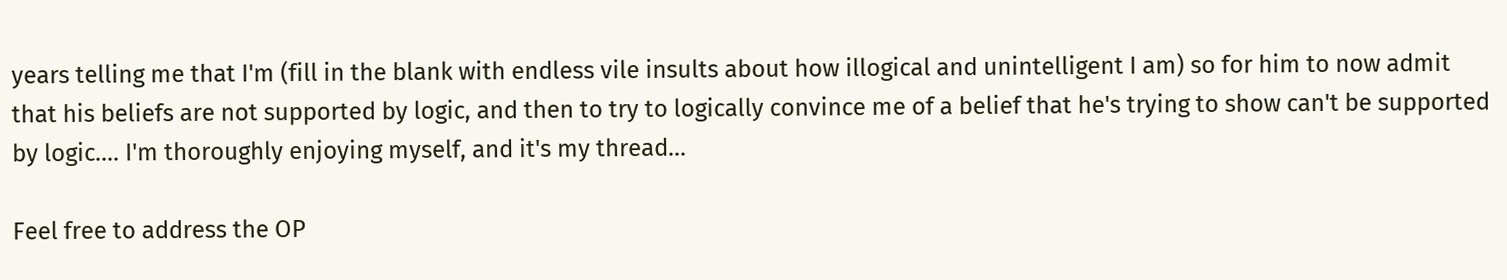years telling me that I'm (fill in the blank with endless vile insults about how illogical and unintelligent I am) so for him to now admit that his beliefs are not supported by logic, and then to try to logically convince me of a belief that he's trying to show can't be supported by logic.... I'm thoroughly enjoying myself, and it's my thread...

Feel free to address the OP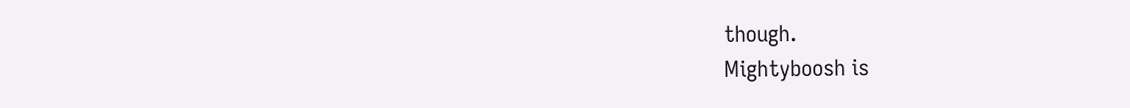though.
Mightyboosh is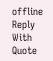offline   Reply With Quote